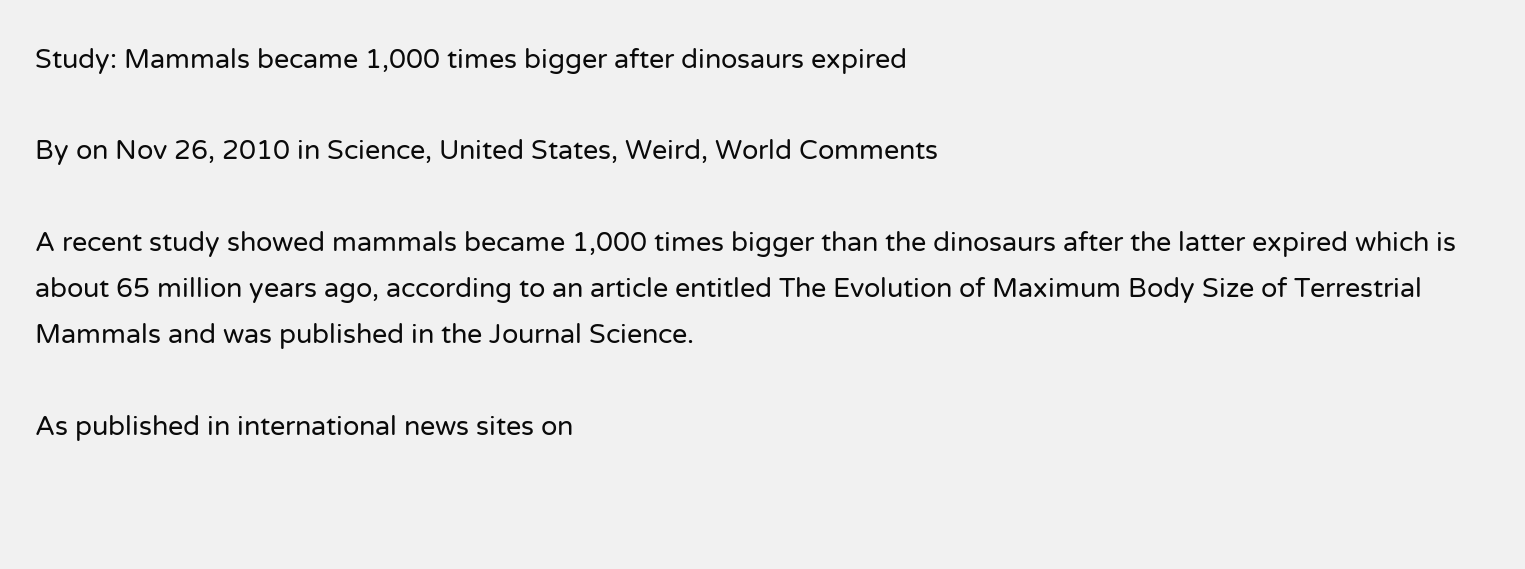Study: Mammals became 1,000 times bigger after dinosaurs expired

By on Nov 26, 2010 in Science, United States, Weird, World Comments

A recent study showed mammals became 1,000 times bigger than the dinosaurs after the latter expired which is about 65 million years ago, according to an article entitled The Evolution of Maximum Body Size of Terrestrial Mammals and was published in the Journal Science.

As published in international news sites on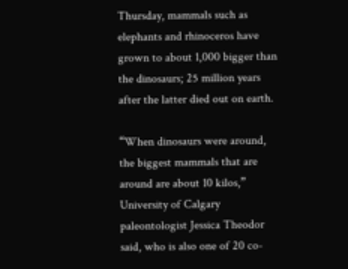Thursday, mammals such as elephants and rhinoceros have grown to about 1,000 bigger than the dinosaurs; 25 million years after the latter died out on earth.

“When dinosaurs were around, the biggest mammals that are around are about 10 kilos,” University of Calgary paleontologist Jessica Theodor said, who is also one of 20 co-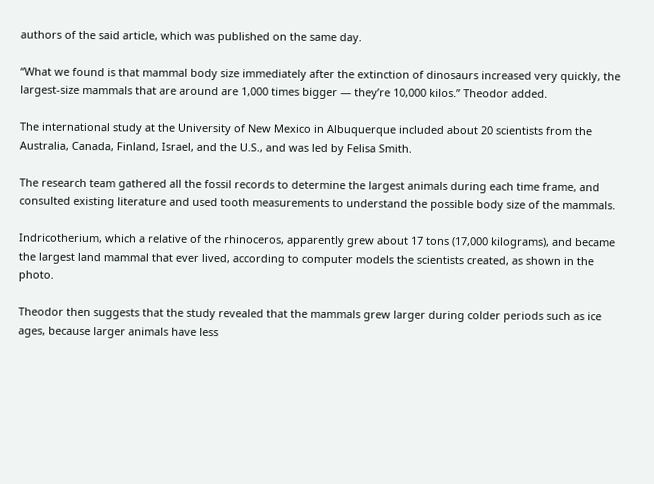authors of the said article, which was published on the same day.

“What we found is that mammal body size immediately after the extinction of dinosaurs increased very quickly, the largest-size mammals that are around are 1,000 times bigger — they’re 10,000 kilos.” Theodor added.

The international study at the University of New Mexico in Albuquerque included about 20 scientists from the Australia, Canada, Finland, Israel, and the U.S., and was led by Felisa Smith.

The research team gathered all the fossil records to determine the largest animals during each time frame, and consulted existing literature and used tooth measurements to understand the possible body size of the mammals.

Indricotherium, which a relative of the rhinoceros, apparently grew about 17 tons (17,000 kilograms), and became the largest land mammal that ever lived, according to computer models the scientists created, as shown in the photo.

Theodor then suggests that the study revealed that the mammals grew larger during colder periods such as ice ages, because larger animals have less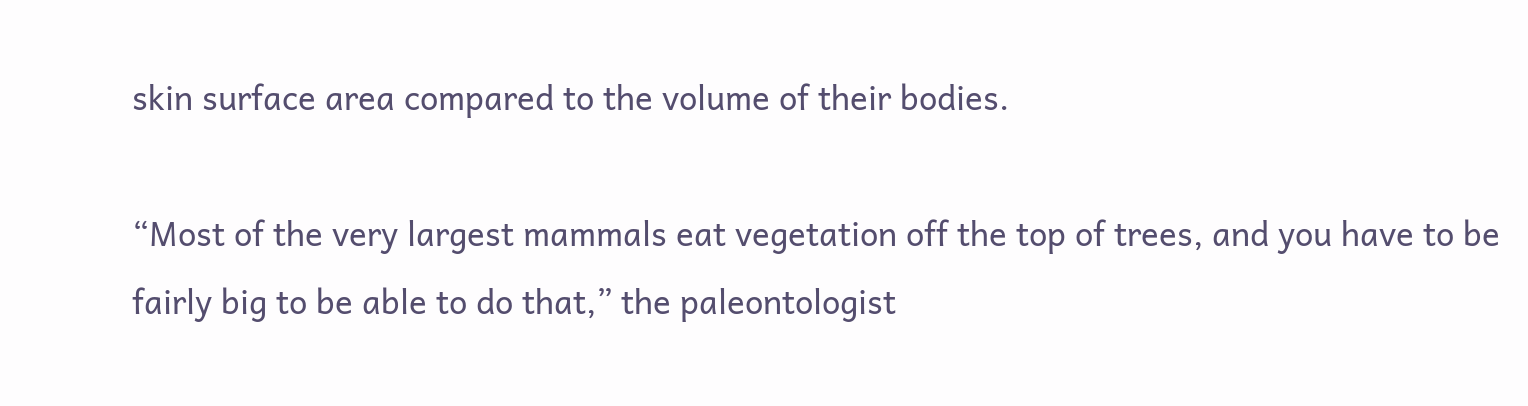skin surface area compared to the volume of their bodies.

“Most of the very largest mammals eat vegetation off the top of trees, and you have to be fairly big to be able to do that,” the paleontologist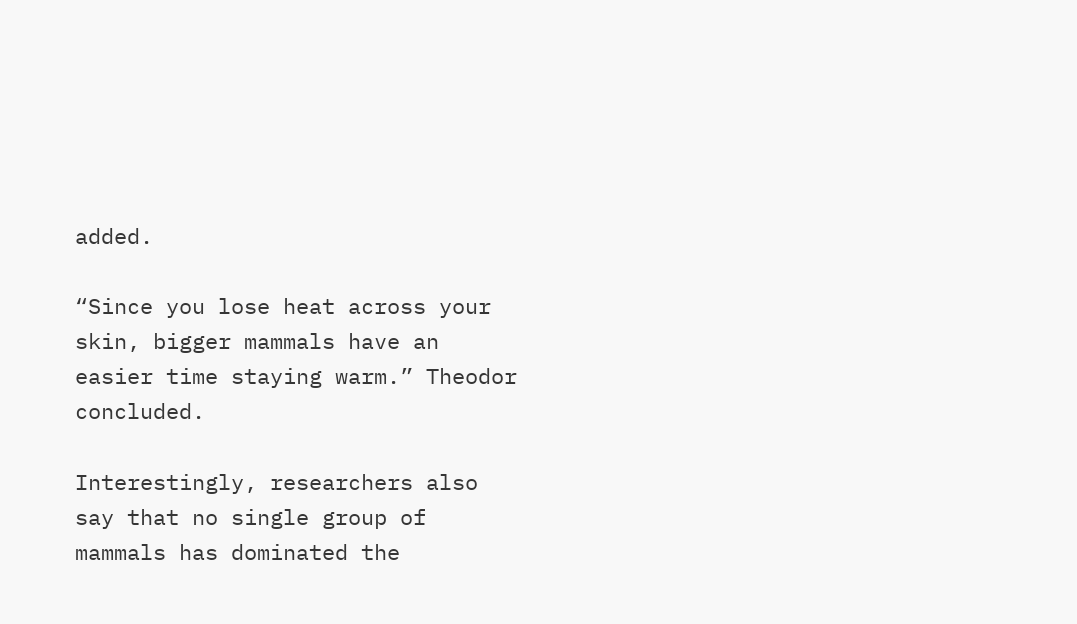added.

“Since you lose heat across your skin, bigger mammals have an easier time staying warm.” Theodor concluded.

Interestingly, researchers also say that no single group of mammals has dominated the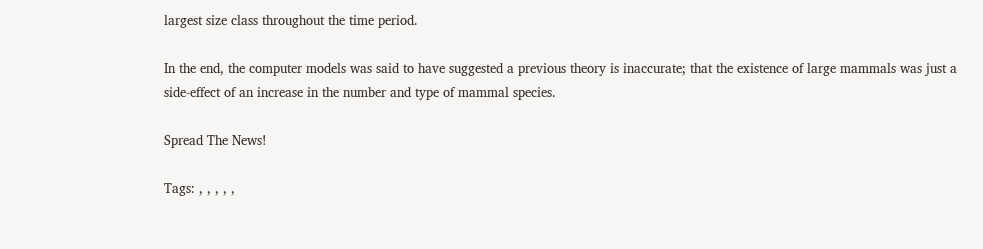largest size class throughout the time period.

In the end, the computer models was said to have suggested a previous theory is inaccurate; that the existence of large mammals was just a side-effect of an increase in the number and type of mammal species.

Spread The News!

Tags: , , , , ,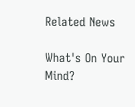Related News

What's On Your Mind?